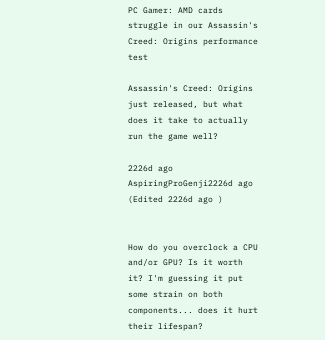PC Gamer: AMD cards struggle in our Assassin's Creed: Origins performance test

Assassin's Creed: Origins just released, but what does it take to actually run the game well?

2226d ago
AspiringProGenji2226d ago (Edited 2226d ago )


How do you overclock a CPU and/or GPU? Is it worth it? I'm guessing it put some strain on both components... does it hurt their lifespan?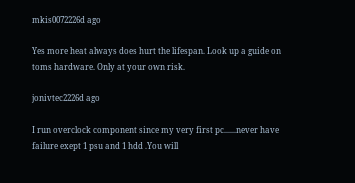mkis0072226d ago

Yes more heat always does hurt the lifespan. Look up a guide on toms hardware. Only at your own risk.

jonivtec2226d ago

I run overclock component since my very first pc......never have failure exept 1 psu and 1 hdd .You will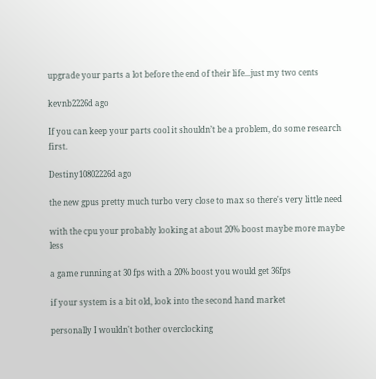upgrade your parts a lot before the end of their life...just my two cents

kevnb2226d ago

If you can keep your parts cool it shouldn’t be a problem, do some research first.

Destiny10802226d ago

the new gpus pretty much turbo very close to max so there's very little need

with the cpu your probably looking at about 20% boost maybe more maybe less

a game running at 30 fps with a 20% boost you would get 36fps

if your system is a bit old, look into the second hand market

personally I wouldn't bother overclocking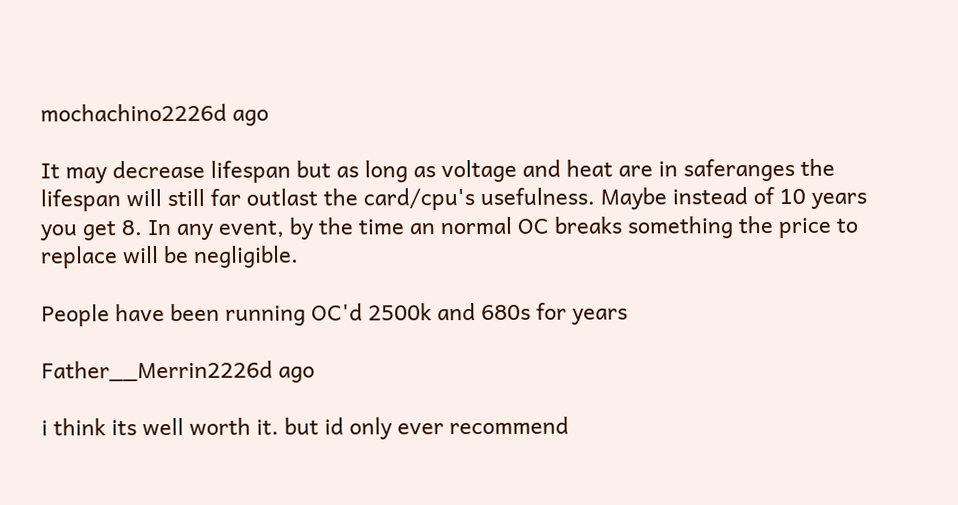mochachino2226d ago

It may decrease lifespan but as long as voltage and heat are in saferanges the lifespan will still far outlast the card/cpu's usefulness. Maybe instead of 10 years you get 8. In any event, by the time an normal OC breaks something the price to replace will be negligible.

People have been running OC'd 2500k and 680s for years

Father__Merrin2226d ago

i think its well worth it. but id only ever recommend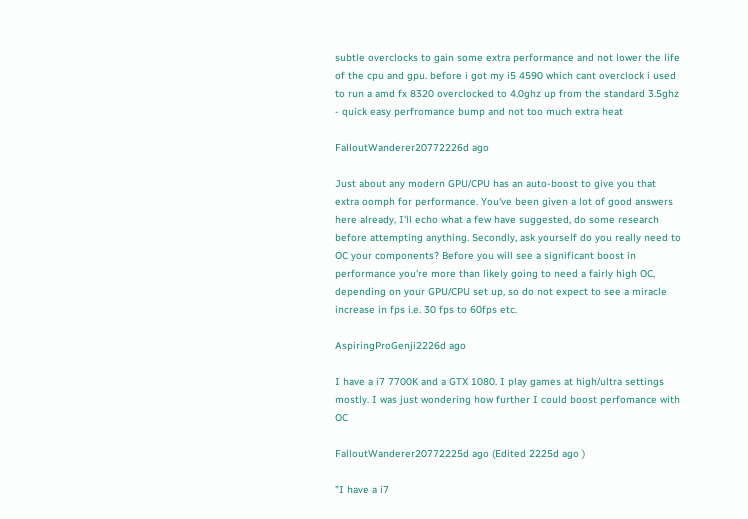subtle overclocks to gain some extra performance and not lower the life of the cpu and gpu. before i got my i5 4590 which cant overclock i used to run a amd fx 8320 overclocked to 4.0ghz up from the standard 3.5ghz - quick easy perfromance bump and not too much extra heat

FalloutWanderer20772226d ago

Just about any modern GPU/CPU has an auto-boost to give you that extra oomph for performance. You've been given a lot of good answers here already, I'll echo what a few have suggested, do some research before attempting anything. Secondly, ask yourself do you really need to OC your components? Before you will see a significant boost in performance you're more than likely going to need a fairly high OC, depending on your GPU/CPU set up, so do not expect to see a miracle increase in fps i.e. 30 fps to 60fps etc.

AspiringProGenji2226d ago

I have a i7 7700K and a GTX 1080. I play games at high/ultra settings mostly. I was just wondering how further I could boost perfomance with OC

FalloutWanderer20772225d ago (Edited 2225d ago )

"I have a i7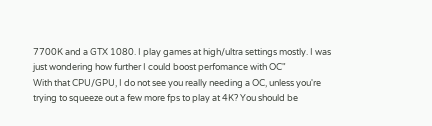7700K and a GTX 1080. I play games at high/ultra settings mostly. I was just wondering how further I could boost perfomance with OC"
With that CPU/GPU, I do not see you really needing a OC, unless you're trying to squeeze out a few more fps to play at 4K? You should be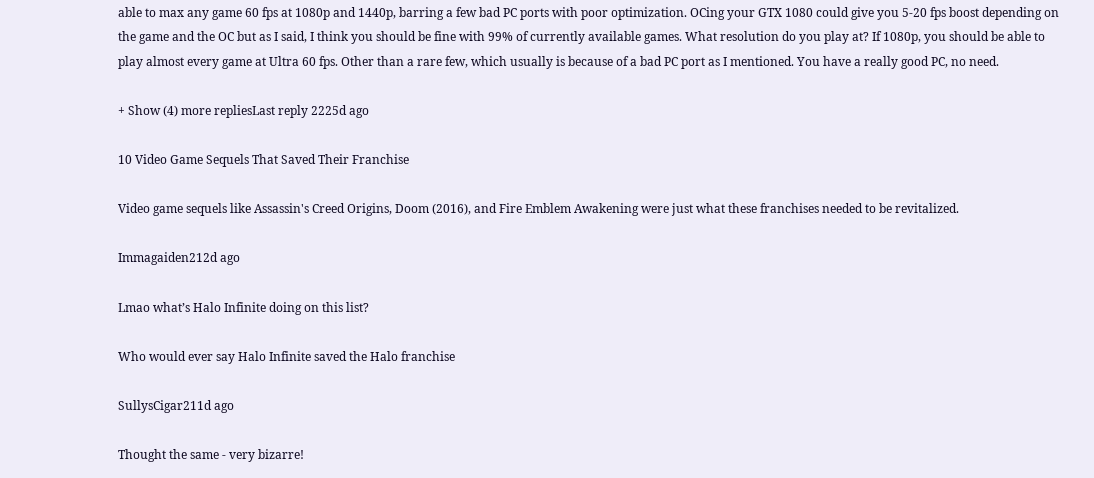able to max any game 60 fps at 1080p and 1440p, barring a few bad PC ports with poor optimization. OCing your GTX 1080 could give you 5-20 fps boost depending on the game and the OC but as I said, I think you should be fine with 99% of currently available games. What resolution do you play at? If 1080p, you should be able to play almost every game at Ultra 60 fps. Other than a rare few, which usually is because of a bad PC port as I mentioned. You have a really good PC, no need.

+ Show (4) more repliesLast reply 2225d ago

10 Video Game Sequels That Saved Their Franchise

Video game sequels like Assassin's Creed Origins, Doom (2016), and Fire Emblem Awakening were just what these franchises needed to be revitalized.

Immagaiden212d ago

Lmao what’s Halo Infinite doing on this list?

Who would ever say Halo Infinite saved the Halo franchise

SullysCigar211d ago

Thought the same - very bizarre!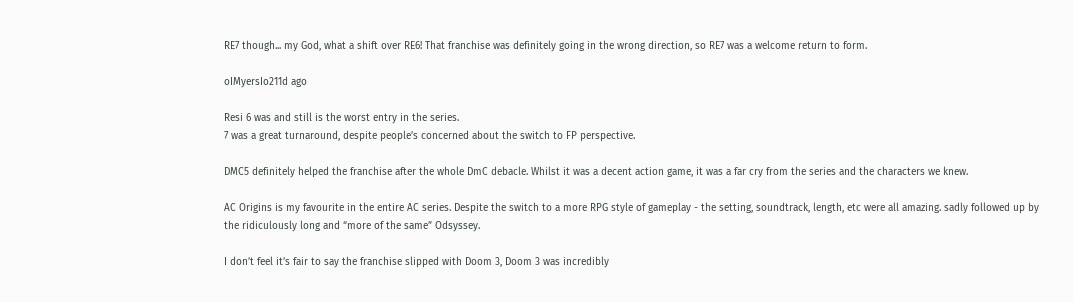RE7 though... my God, what a shift over RE6! That franchise was definitely going in the wrong direction, so RE7 was a welcome return to form.

oIMyersIo211d ago

Resi 6 was and still is the worst entry in the series.
7 was a great turnaround, despite people’s concerned about the switch to FP perspective.

DMC5 definitely helped the franchise after the whole DmC debacle. Whilst it was a decent action game, it was a far cry from the series and the characters we knew.

AC Origins is my favourite in the entire AC series. Despite the switch to a more RPG style of gameplay - the setting, soundtrack, length, etc were all amazing. sadly followed up by the ridiculously long and “more of the same” Odsyssey.

I don’t feel it’s fair to say the franchise slipped with Doom 3, Doom 3 was incredibly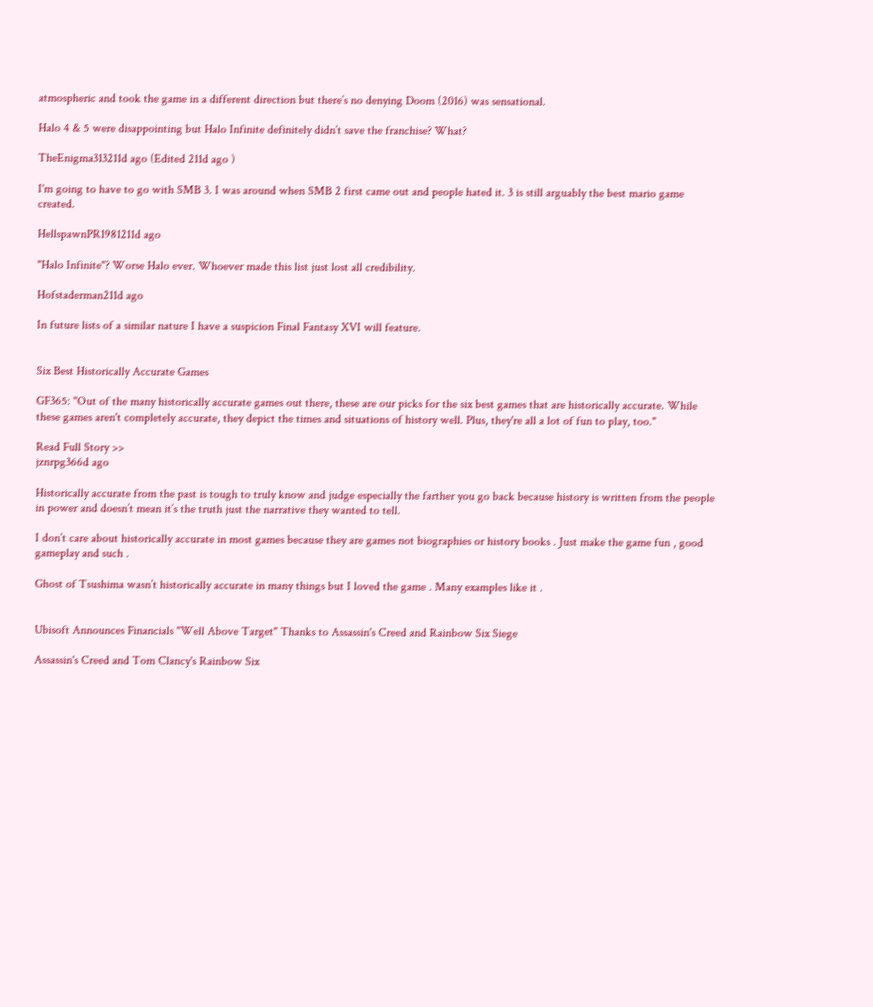atmospheric and took the game in a different direction but there’s no denying Doom (2016) was sensational.

Halo 4 & 5 were disappointing but Halo Infinite definitely didn’t save the franchise? What?

TheEnigma313211d ago (Edited 211d ago )

I'm going to have to go with SMB 3. I was around when SMB 2 first came out and people hated it. 3 is still arguably the best mario game created.

HellspawnPR1981211d ago

"Halo Infinite"? Worse Halo ever. Whoever made this list just lost all credibility.

Hofstaderman211d ago

In future lists of a similar nature I have a suspicion Final Fantasy XVI will feature.


Six Best Historically Accurate Games

GF365: "Out of the many historically accurate games out there, these are our picks for the six best games that are historically accurate. While these games aren't completely accurate, they depict the times and situations of history well. Plus, they're all a lot of fun to play, too."

Read Full Story >>
jznrpg366d ago

Historically accurate from the past is tough to truly know and judge especially the farther you go back because history is written from the people in power and doesn’t mean it’s the truth just the narrative they wanted to tell.

I don’t care about historically accurate in most games because they are games not biographies or history books . Just make the game fun , good gameplay and such .

Ghost of Tsushima wasn’t historically accurate in many things but I loved the game . Many examples like it .


Ubisoft Announces Financials "Well Above Target" Thanks to Assassin's Creed and Rainbow Six Siege

Assassin's Creed and Tom Clancy's Rainbow Six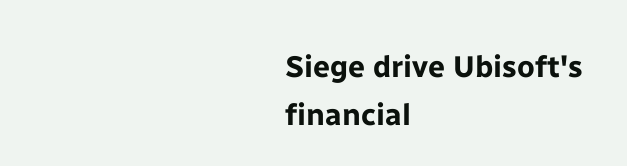Siege drive Ubisoft's financial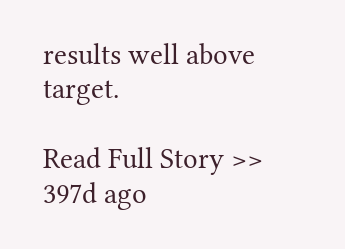results well above target.

Read Full Story >>
397d ago